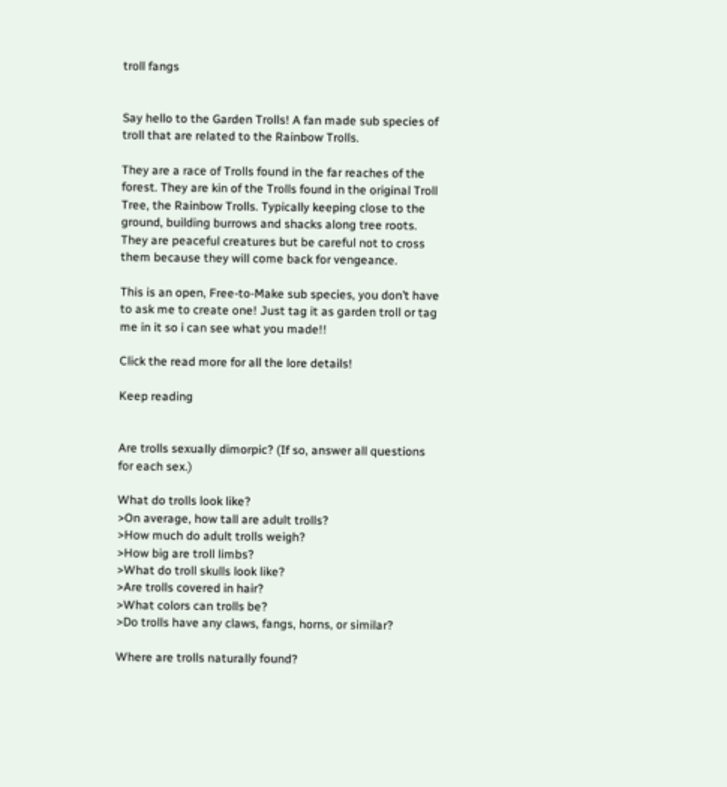troll fangs


Say hello to the Garden Trolls! A fan made sub species of troll that are related to the Rainbow Trolls.

They are a race of Trolls found in the far reaches of the forest. They are kin of the Trolls found in the original Troll Tree, the Rainbow Trolls. Typically keeping close to the ground, building burrows and shacks along tree roots. They are peaceful creatures but be careful not to cross them because they will come back for vengeance.

This is an open, Free-to-Make sub species, you don’t have to ask me to create one! Just tag it as garden troll or tag me in it so i can see what you made!!

Click the read more for all the lore details!

Keep reading


Are trolls sexually dimorpic? (If so, answer all questions for each sex.)

What do trolls look like?
>On average, how tall are adult trolls?
>How much do adult trolls weigh?
>How big are troll limbs?
>What do troll skulls look like?
>Are trolls covered in hair?
>What colors can trolls be?
>Do trolls have any claws, fangs, horns, or similar?

Where are trolls naturally found?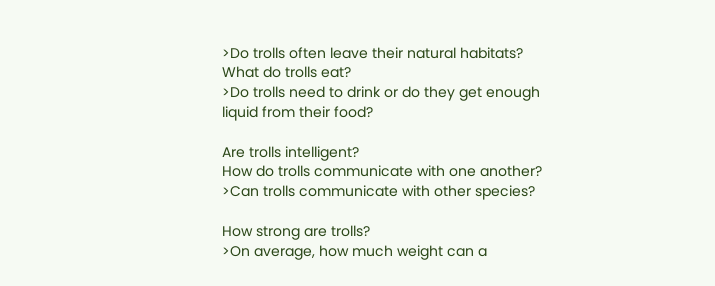>Do trolls often leave their natural habitats?
What do trolls eat?
>Do trolls need to drink or do they get enough liquid from their food?

Are trolls intelligent?
How do trolls communicate with one another?
>Can trolls communicate with other species?

How strong are trolls?
>On average, how much weight can a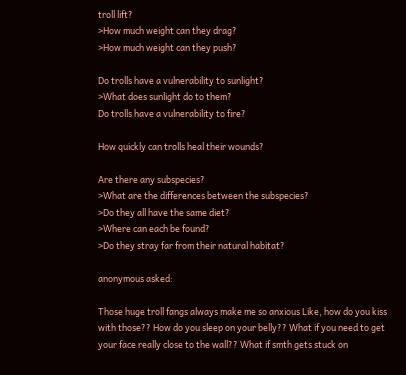troll lift?
>How much weight can they drag?
>How much weight can they push?

Do trolls have a vulnerability to sunlight?
>What does sunlight do to them?
Do trolls have a vulnerability to fire?

How quickly can trolls heal their wounds?

Are there any subspecies?
>What are the differences between the subspecies?
>Do they all have the same diet?
>Where can each be found?
>Do they stray far from their natural habitat?

anonymous asked:

Those huge troll fangs always make me so anxious Like, how do you kiss with those?? How do you sleep on your belly?? What if you need to get your face really close to the wall?? What if smth gets stuck on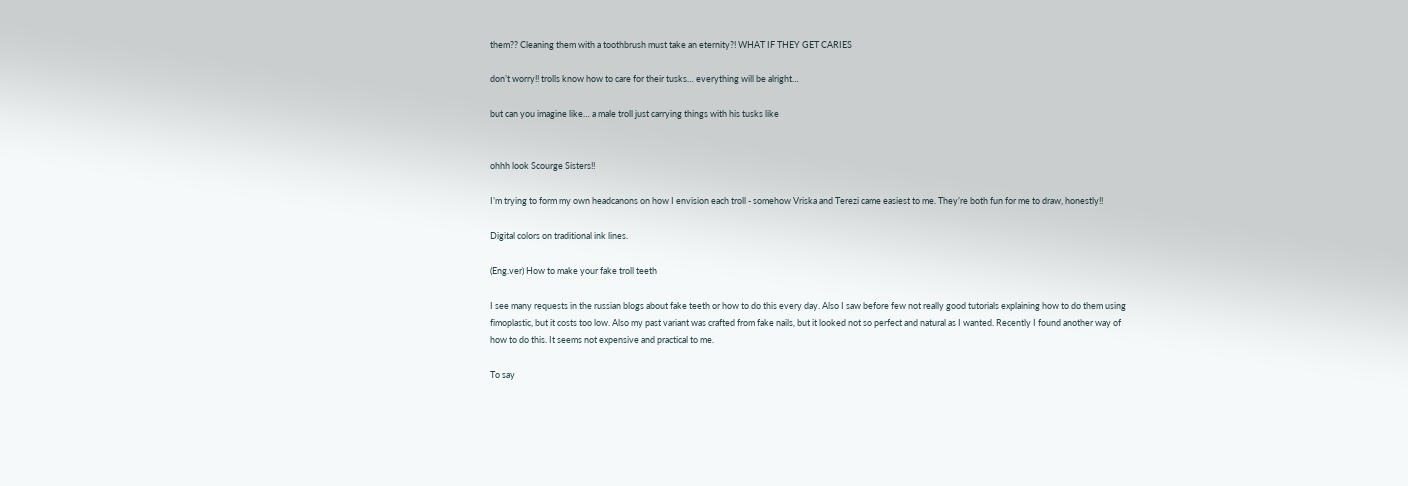them?? Cleaning them with a toothbrush must take an eternity?! WHAT IF THEY GET CARIES

don’t worry!! trolls know how to care for their tusks… everything will be alright…

but can you imagine like… a male troll just carrying things with his tusks like


ohhh look Scourge Sisters!!

I’m trying to form my own headcanons on how I envision each troll - somehow Vriska and Terezi came easiest to me. They’re both fun for me to draw, honestly!!

Digital colors on traditional ink lines.

(Eng.ver) How to make your fake troll teeth

I see many requests in the russian blogs about fake teeth or how to do this every day. Also I saw before few not really good tutorials explaining how to do them using fimoplastic, but it costs too low. Also my past variant was crafted from fake nails, but it looked not so perfect and natural as I wanted. Recently I found another way of how to do this. It seems not expensive and practical to me.

To say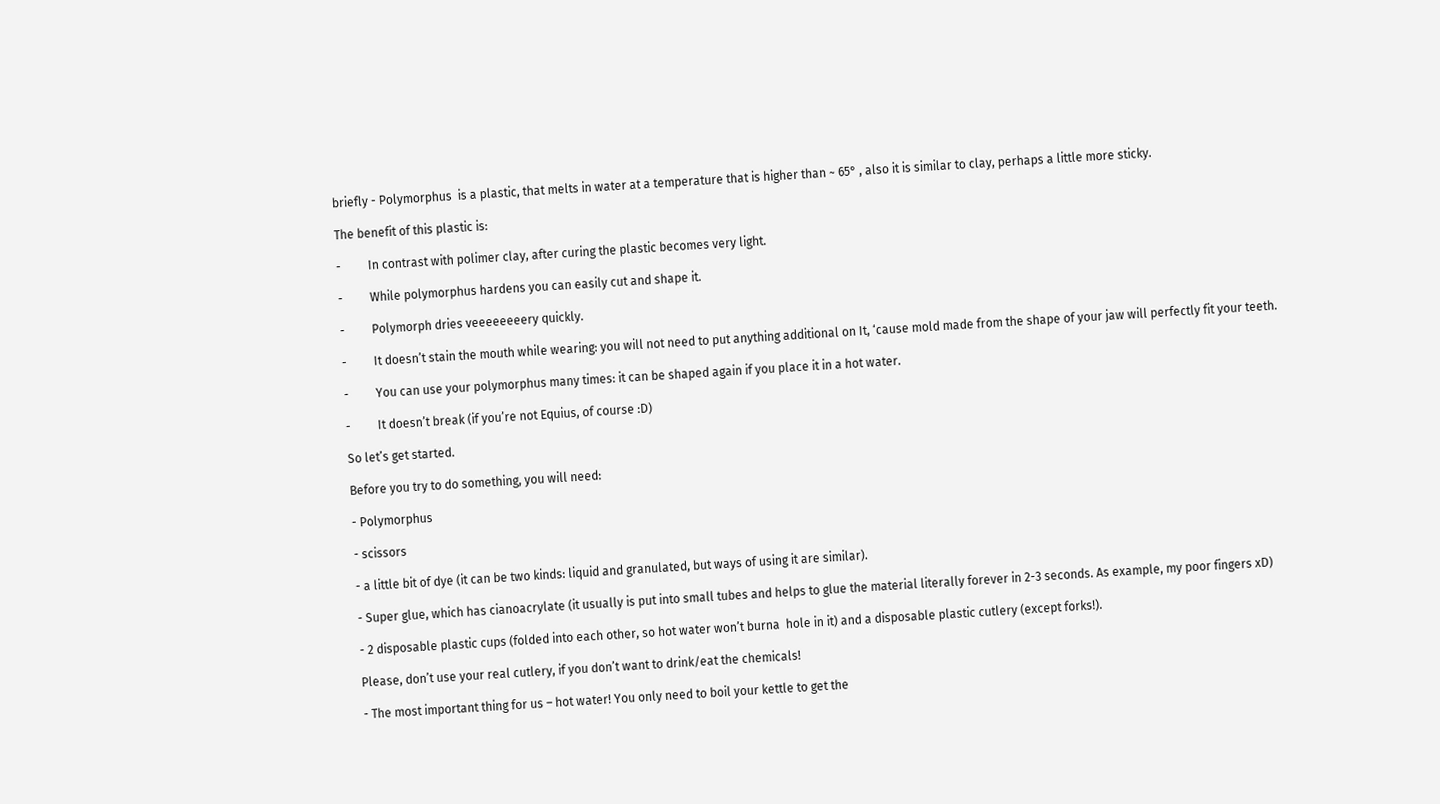briefly - Polymorphus  is a plastic, that melts in water at a temperature that is higher than ~ 65° , also it is similar to clay, perhaps a little more sticky.

The benefit of this plastic is:

-         In contrast with polimer clay, after curing the plastic becomes very light.

-         While polymorphus hardens you can easily cut and shape it.

-         Polymorph dries veeeeeeeery quickly.

-         It doesn’t stain the mouth while wearing: you will not need to put anything additional on It, ‘cause mold made from the shape of your jaw will perfectly fit your teeth.

-         You can use your polymorphus many times: it can be shaped again if you place it in a hot water.

-         It doesn’t break (if you’re not Equius, of course :D)

So let’s get started.

Before you try to do something, you will need:

- Polymorphus

- scissors

- a little bit of dye (it can be two kinds: liquid and granulated, but ways of using it are similar).

- Super glue, which has cianoacrylate (it usually is put into small tubes and helps to glue the material literally forever in 2-3 seconds. As example, my poor fingers xD)

- 2 disposable plastic cups (folded into each other, so hot water won’t burna  hole in it) and a disposable plastic cutlery (except forks!).

Please, don’t use your real cutlery, if you don’t want to drink/eat the chemicals!

- The most important thing for us – hot water! You only need to boil your kettle to get the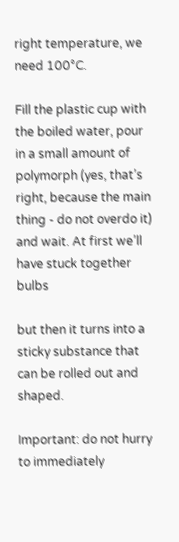right temperature, we need 100°C.

Fill the plastic cup with the boiled water, pour in a small amount of polymorph (yes, that’s right, because the main thing - do not overdo it) and wait. At first we’ll have stuck together bulbs

but then it turns into a sticky substance that can be rolled out and shaped.

Important: do not hurry to immediately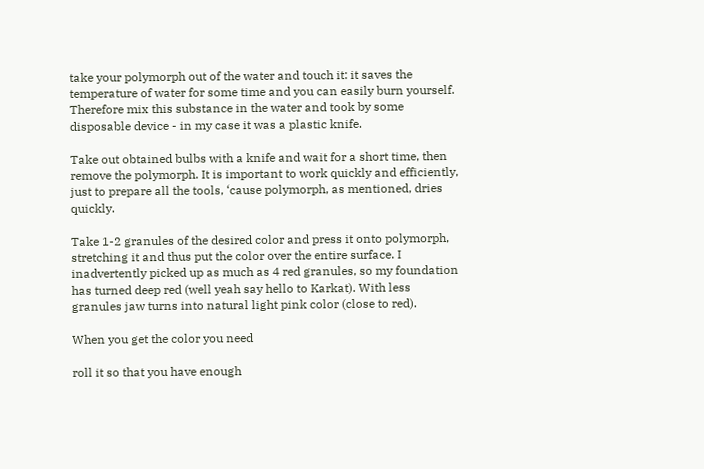take your polymorph out of the water and touch it: it saves the temperature of water for some time and you can easily burn yourself. Therefore mix this substance in the water and took by some disposable device - in my case it was a plastic knife.

Take out obtained bulbs with a knife and wait for a short time, then remove the polymorph. It is important to work quickly and efficiently, just to prepare all the tools, ‘cause polymorph, as mentioned, dries quickly.

Take 1-2 granules of the desired color and press it onto polymorph, stretching it and thus put the color over the entire surface. I inadvertently picked up as much as 4 red granules, so my foundation has turned deep red (well yeah say hello to Karkat). With less granules jaw turns into natural light pink color (close to red).

When you get the color you need

roll it so that you have enough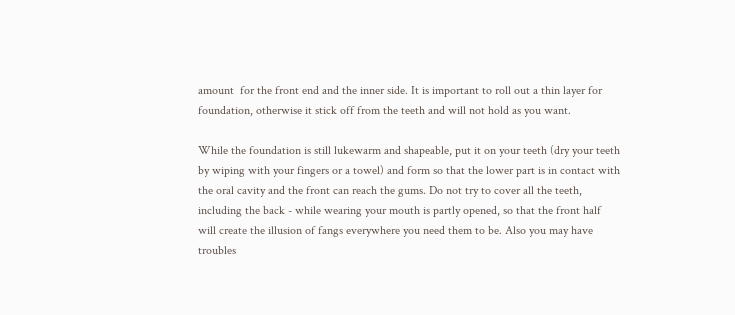amount  for the front end and the inner side. It is important to roll out a thin layer for foundation, otherwise it stick off from the teeth and will not hold as you want.

While the foundation is still lukewarm and shapeable, put it on your teeth (dry your teeth by wiping with your fingers or a towel) and form so that the lower part is in contact with the oral cavity and the front can reach the gums. Do not try to cover all the teeth, including the back - while wearing your mouth is partly opened, so that the front half will create the illusion of fangs everywhere you need them to be. Also you may have troubles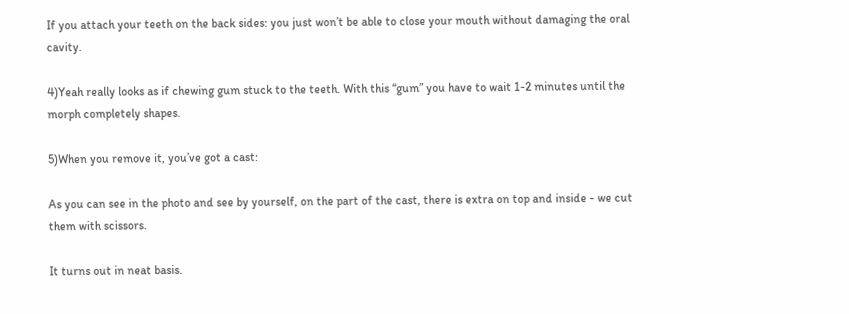If you attach your teeth on the back sides: you just won’t be able to close your mouth without damaging the oral cavity.

4)Yeah really looks as if chewing gum stuck to the teeth. With this “gum” you have to wait 1-2 minutes until the morph completely shapes.

5)When you remove it, you’ve got a cast:

As you can see in the photo and see by yourself, on the part of the cast, there is extra on top and inside - we cut them with scissors.

It turns out in neat basis.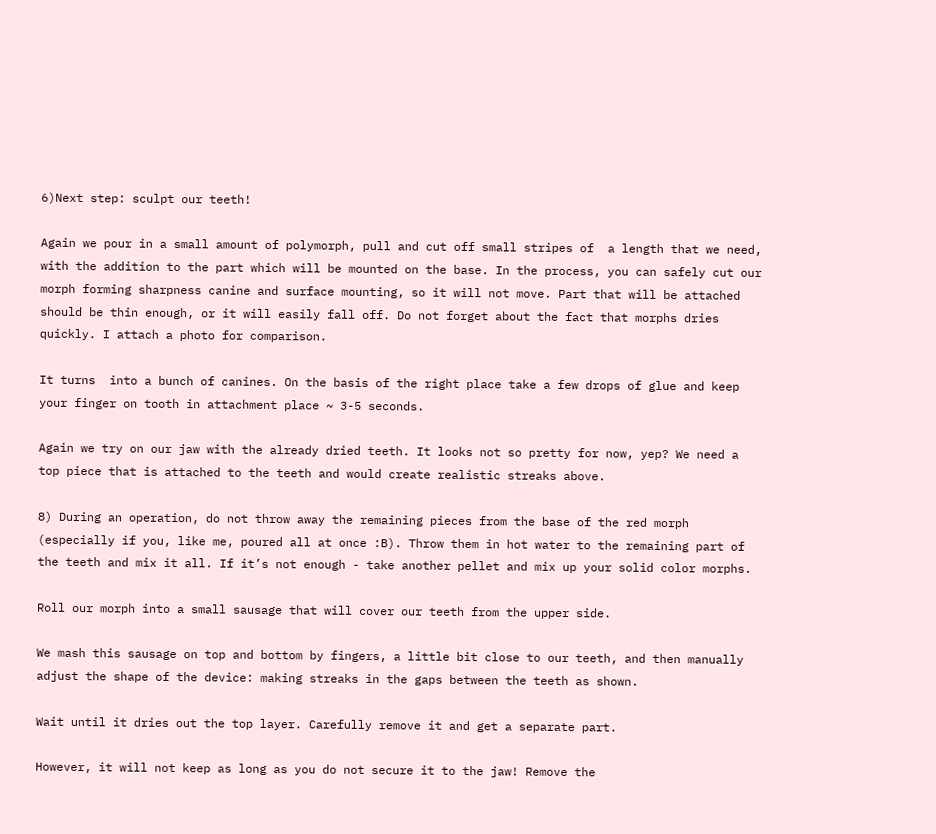6)Next step: sculpt our teeth!

Again we pour in a small amount of polymorph, pull and cut off small stripes of  a length that we need, with the addition to the part which will be mounted on the base. In the process, you can safely cut our morph forming sharpness canine and surface mounting, so it will not move. Part that will be attached should be thin enough, or it will easily fall off. Do not forget about the fact that morphs dries quickly. I attach a photo for comparison.

It turns  into a bunch of canines. On the basis of the right place take a few drops of glue and keep your finger on tooth in attachment place ~ 3-5 seconds.

Again we try on our jaw with the already dried teeth. It looks not so pretty for now, yep? We need a top piece that is attached to the teeth and would create realistic streaks above.

8) During an operation, do not throw away the remaining pieces from the base of the red morph (especially if you, like me, poured all at once :B). Throw them in hot water to the remaining part of the teeth and mix it all. If it’s not enough - take another pellet and mix up your solid color morphs.

Roll our morph into a small sausage that will cover our teeth from the upper side.

We mash this sausage on top and bottom by fingers, a little bit close to our teeth, and then manually adjust the shape of the device: making streaks in the gaps between the teeth as shown.

Wait until it dries out the top layer. Carefully remove it and get a separate part.

However, it will not keep as long as you do not secure it to the jaw! Remove the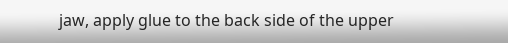jaw, apply glue to the back side of the upper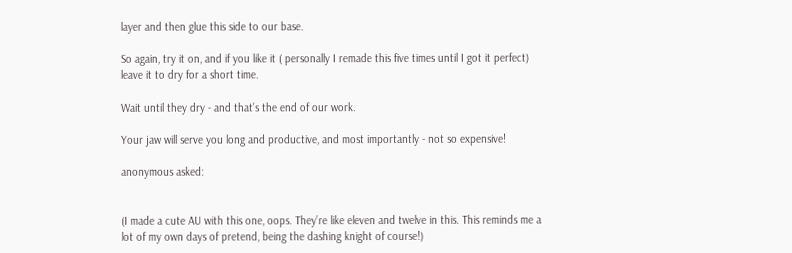layer and then glue this side to our base.

So again, try it on, and if you like it ( personally I remade this five times until I got it perfect) leave it to dry for a short time.

Wait until they dry - and that’s the end of our work.

Your jaw will serve you long and productive, and most importantly - not so expensive!

anonymous asked:


(I made a cute AU with this one, oops. They’re like eleven and twelve in this. This reminds me a lot of my own days of pretend, being the dashing knight of course!)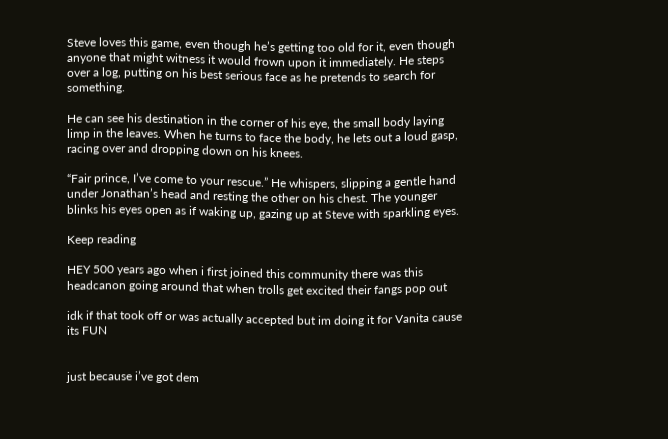Steve loves this game, even though he’s getting too old for it, even though anyone that might witness it would frown upon it immediately. He steps over a log, putting on his best serious face as he pretends to search for something.

He can see his destination in the corner of his eye, the small body laying limp in the leaves. When he turns to face the body, he lets out a loud gasp, racing over and dropping down on his knees.

“Fair prince, I’ve come to your rescue.” He whispers, slipping a gentle hand under Jonathan’s head and resting the other on his chest. The younger blinks his eyes open as if waking up, gazing up at Steve with sparkling eyes.

Keep reading

HEY 500 years ago when i first joined this community there was this headcanon going around that when trolls get excited their fangs pop out

idk if that took off or was actually accepted but im doing it for Vanita cause its FUN


just because i’ve got dem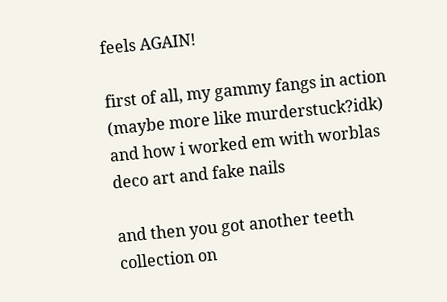feels AGAIN!

first of all, my gammy fangs in action (maybe more like murderstuck?idk) and how i worked em with worblas deco art and fake nails

and then you got another teeth collection on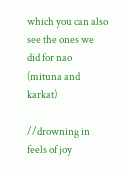which you can also see the ones we did for nao (mituna and karkat)

//drowning in feels of joy